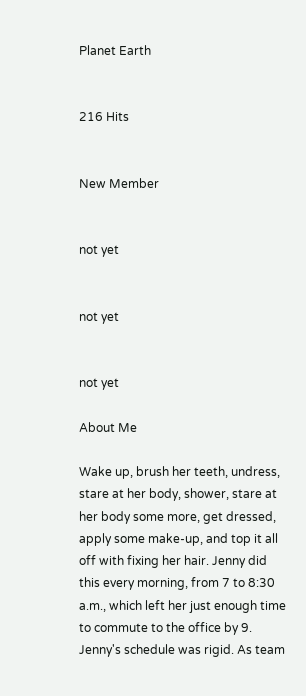Planet Earth


216 Hits


New Member


not yet


not yet


not yet

About Me

Wake up, brush her teeth, undress, stare at her body, shower, stare at her body some more, get dressed, apply some make-up, and top it all off with fixing her hair. Jenny did this every morning, from 7 to 8:30 a.m., which left her just enough time to commute to the office by 9. Jenny's schedule was rigid. As team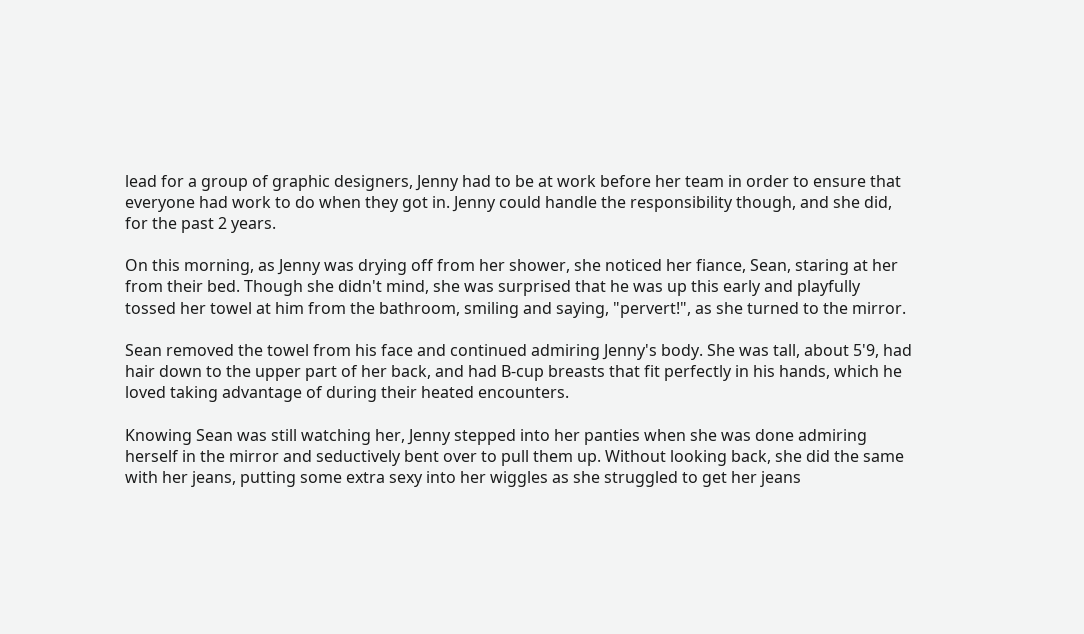lead for a group of graphic designers, Jenny had to be at work before her team in order to ensure that everyone had work to do when they got in. Jenny could handle the responsibility though, and she did, for the past 2 years.

On this morning, as Jenny was drying off from her shower, she noticed her fiance, Sean, staring at her from their bed. Though she didn't mind, she was surprised that he was up this early and playfully tossed her towel at him from the bathroom, smiling and saying, "pervert!", as she turned to the mirror.

Sean removed the towel from his face and continued admiring Jenny's body. She was tall, about 5'9, had hair down to the upper part of her back, and had B-cup breasts that fit perfectly in his hands, which he loved taking advantage of during their heated encounters.

Knowing Sean was still watching her, Jenny stepped into her panties when she was done admiring herself in the mirror and seductively bent over to pull them up. Without looking back, she did the same with her jeans, putting some extra sexy into her wiggles as she struggled to get her jeans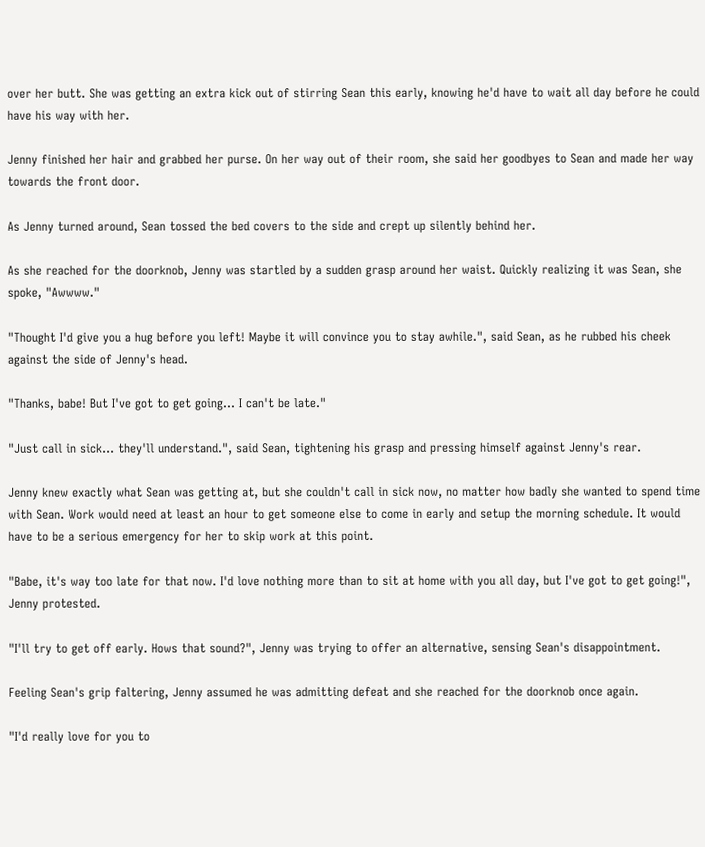over her butt. She was getting an extra kick out of stirring Sean this early, knowing he'd have to wait all day before he could have his way with her.

Jenny finished her hair and grabbed her purse. On her way out of their room, she said her goodbyes to Sean and made her way towards the front door.

As Jenny turned around, Sean tossed the bed covers to the side and crept up silently behind her.

As she reached for the doorknob, Jenny was startled by a sudden grasp around her waist. Quickly realizing it was Sean, she spoke, "Awwww."

"Thought I'd give you a hug before you left! Maybe it will convince you to stay awhile.", said Sean, as he rubbed his cheek against the side of Jenny's head.

"Thanks, babe! But I've got to get going... I can't be late."

"Just call in sick... they'll understand.", said Sean, tightening his grasp and pressing himself against Jenny's rear.

Jenny knew exactly what Sean was getting at, but she couldn't call in sick now, no matter how badly she wanted to spend time with Sean. Work would need at least an hour to get someone else to come in early and setup the morning schedule. It would have to be a serious emergency for her to skip work at this point.

"Babe, it's way too late for that now. I'd love nothing more than to sit at home with you all day, but I've got to get going!", Jenny protested.

"I'll try to get off early. Hows that sound?", Jenny was trying to offer an alternative, sensing Sean's disappointment.

Feeling Sean's grip faltering, Jenny assumed he was admitting defeat and she reached for the doorknob once again.

"I'd really love for you to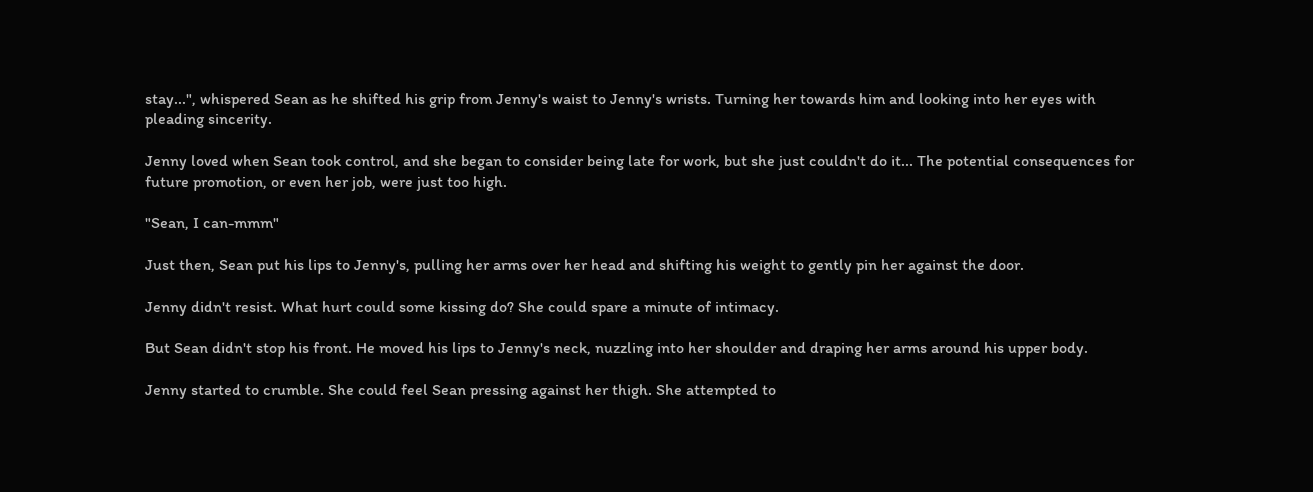stay...", whispered Sean as he shifted his grip from Jenny's waist to Jenny's wrists. Turning her towards him and looking into her eyes with pleading sincerity.

Jenny loved when Sean took control, and she began to consider being late for work, but she just couldn't do it... The potential consequences for future promotion, or even her job, were just too high.

"Sean, I can-mmm"

Just then, Sean put his lips to Jenny's, pulling her arms over her head and shifting his weight to gently pin her against the door.

Jenny didn't resist. What hurt could some kissing do? She could spare a minute of intimacy.

But Sean didn't stop his front. He moved his lips to Jenny's neck, nuzzling into her shoulder and draping her arms around his upper body.

Jenny started to crumble. She could feel Sean pressing against her thigh. She attempted to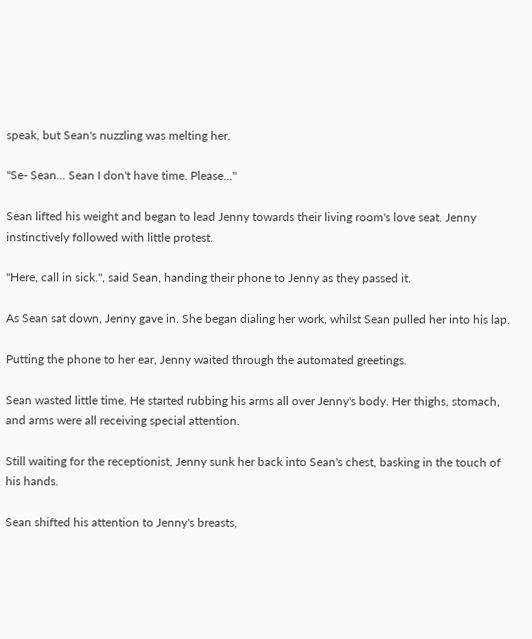speak, but Sean's nuzzling was melting her.

"Se- Sean... Sean I don't have time. Please..."

Sean lifted his weight and began to lead Jenny towards their living room's love seat. Jenny instinctively followed with little protest.

"Here, call in sick.", said Sean, handing their phone to Jenny as they passed it.

As Sean sat down, Jenny gave in. She began dialing her work, whilst Sean pulled her into his lap.

Putting the phone to her ear, Jenny waited through the automated greetings.

Sean wasted little time. He started rubbing his arms all over Jenny's body. Her thighs, stomach, and arms were all receiving special attention.

Still waiting for the receptionist, Jenny sunk her back into Sean's chest, basking in the touch of his hands.

Sean shifted his attention to Jenny's breasts,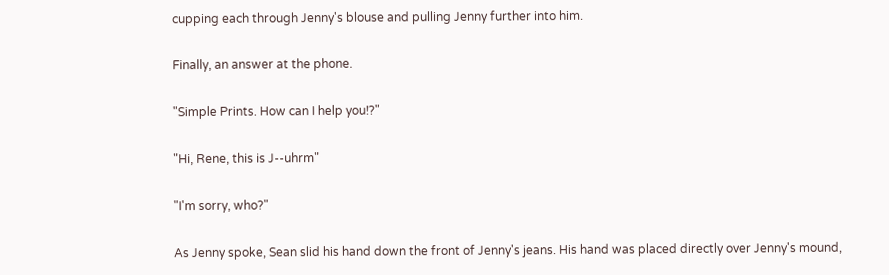cupping each through Jenny's blouse and pulling Jenny further into him.

Finally, an answer at the phone.

"Simple Prints. How can I help you!?"

"Hi, Rene, this is J--uhrm"

"I'm sorry, who?"

As Jenny spoke, Sean slid his hand down the front of Jenny's jeans. His hand was placed directly over Jenny's mound,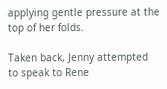applying gentle pressure at the top of her folds.

Taken back, Jenny attempted to speak to Rene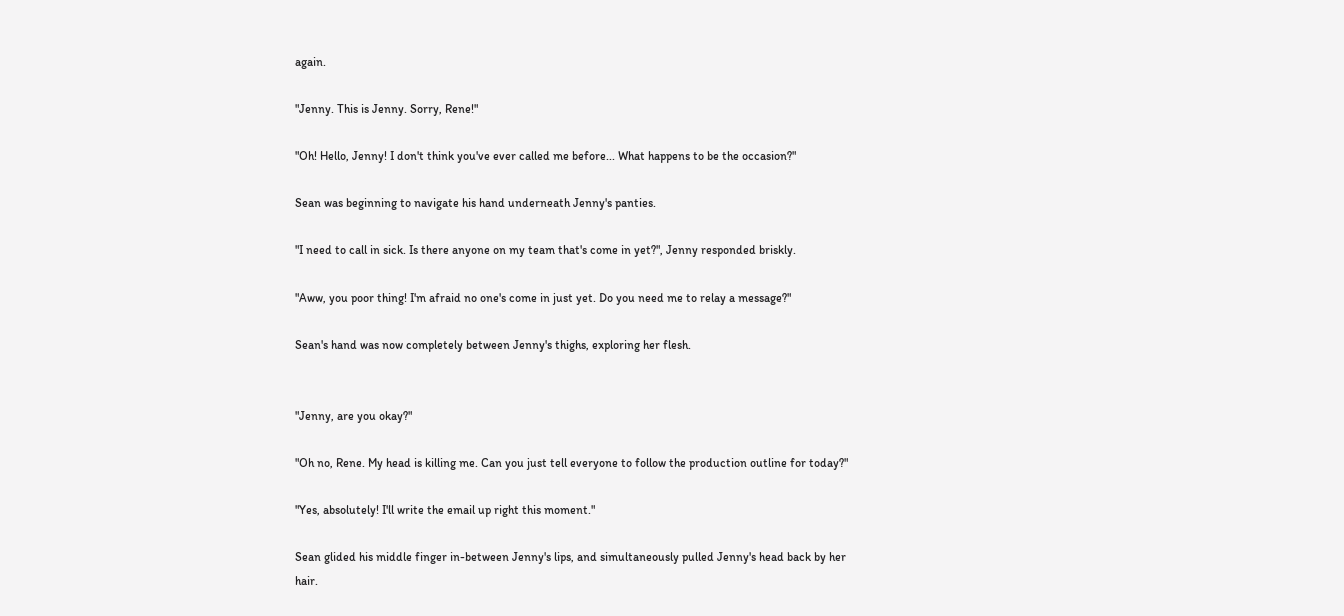again.

"Jenny. This is Jenny. Sorry, Rene!"

"Oh! Hello, Jenny! I don't think you've ever called me before... What happens to be the occasion?"

Sean was beginning to navigate his hand underneath Jenny's panties.

"I need to call in sick. Is there anyone on my team that's come in yet?", Jenny responded briskly.

"Aww, you poor thing! I'm afraid no one's come in just yet. Do you need me to relay a message?"

Sean's hand was now completely between Jenny's thighs, exploring her flesh.


"Jenny, are you okay?"

"Oh no, Rene. My head is killing me. Can you just tell everyone to follow the production outline for today?"

"Yes, absolutely! I'll write the email up right this moment."

Sean glided his middle finger in-between Jenny's lips, and simultaneously pulled Jenny's head back by her hair.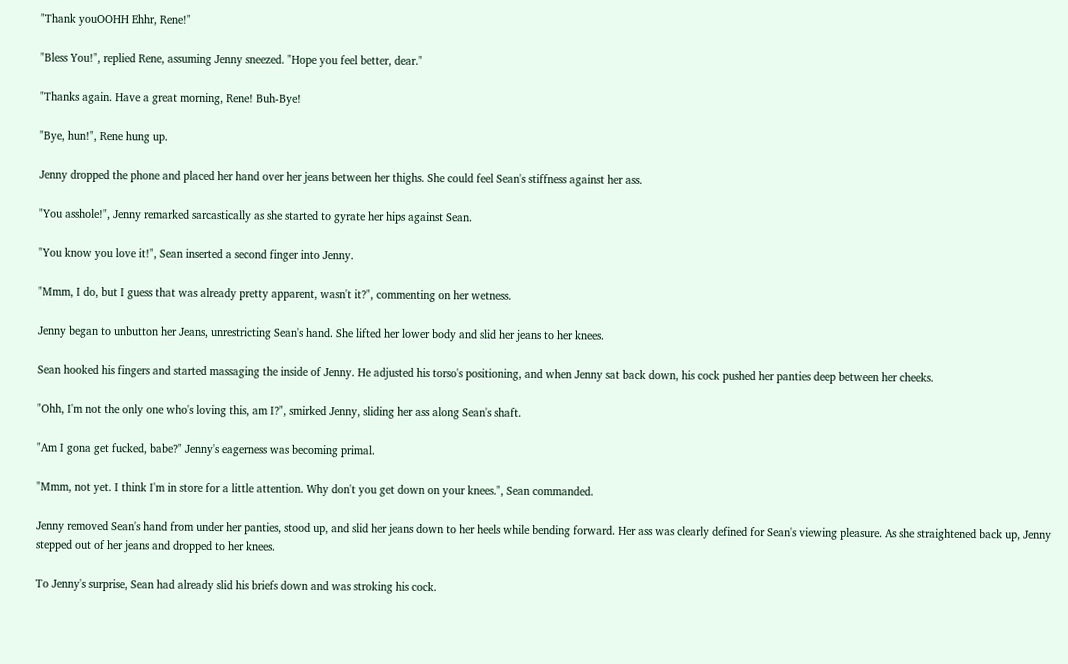"Thank youOOHH Ehhr, Rene!"

"Bless You!", replied Rene, assuming Jenny sneezed. "Hope you feel better, dear."

"Thanks again. Have a great morning, Rene! Buh-Bye!

"Bye, hun!", Rene hung up.

Jenny dropped the phone and placed her hand over her jeans between her thighs. She could feel Sean's stiffness against her ass.

"You asshole!", Jenny remarked sarcastically as she started to gyrate her hips against Sean.

"You know you love it!", Sean inserted a second finger into Jenny.

"Mmm, I do, but I guess that was already pretty apparent, wasn't it?", commenting on her wetness.

Jenny began to unbutton her Jeans, unrestricting Sean's hand. She lifted her lower body and slid her jeans to her knees.

Sean hooked his fingers and started massaging the inside of Jenny. He adjusted his torso's positioning, and when Jenny sat back down, his cock pushed her panties deep between her cheeks.

"Ohh, I'm not the only one who's loving this, am I?", smirked Jenny, sliding her ass along Sean's shaft.

"Am I gona get fucked, babe?" Jenny's eagerness was becoming primal.

"Mmm, not yet. I think I'm in store for a little attention. Why don't you get down on your knees.", Sean commanded.

Jenny removed Sean's hand from under her panties, stood up, and slid her jeans down to her heels while bending forward. Her ass was clearly defined for Sean's viewing pleasure. As she straightened back up, Jenny stepped out of her jeans and dropped to her knees.

To Jenny's surprise, Sean had already slid his briefs down and was stroking his cock.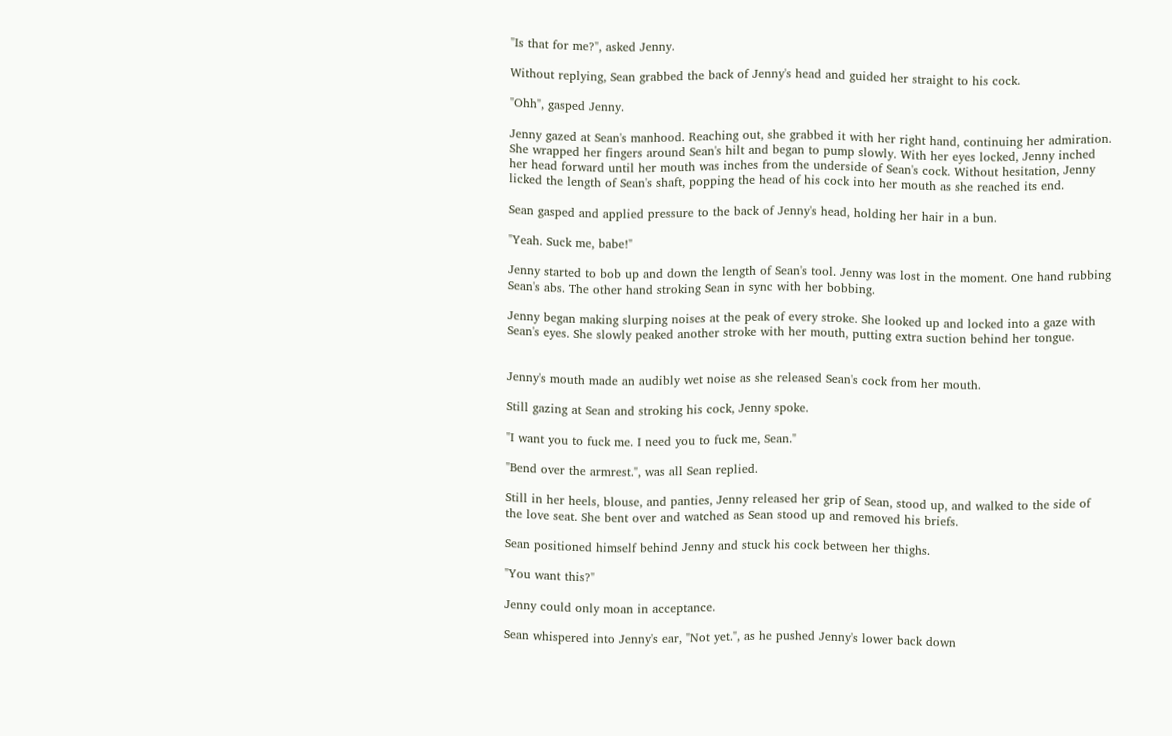"Is that for me?", asked Jenny.

Without replying, Sean grabbed the back of Jenny's head and guided her straight to his cock.

"Ohh", gasped Jenny.

Jenny gazed at Sean's manhood. Reaching out, she grabbed it with her right hand, continuing her admiration. She wrapped her fingers around Sean's hilt and began to pump slowly. With her eyes locked, Jenny inched her head forward until her mouth was inches from the underside of Sean's cock. Without hesitation, Jenny licked the length of Sean's shaft, popping the head of his cock into her mouth as she reached its end.

Sean gasped and applied pressure to the back of Jenny's head, holding her hair in a bun.

"Yeah. Suck me, babe!"

Jenny started to bob up and down the length of Sean's tool. Jenny was lost in the moment. One hand rubbing Sean's abs. The other hand stroking Sean in sync with her bobbing.

Jenny began making slurping noises at the peak of every stroke. She looked up and locked into a gaze with Sean's eyes. She slowly peaked another stroke with her mouth, putting extra suction behind her tongue.


Jenny's mouth made an audibly wet noise as she released Sean's cock from her mouth.

Still gazing at Sean and stroking his cock, Jenny spoke.

"I want you to fuck me. I need you to fuck me, Sean."

"Bend over the armrest.", was all Sean replied.

Still in her heels, blouse, and panties, Jenny released her grip of Sean, stood up, and walked to the side of the love seat. She bent over and watched as Sean stood up and removed his briefs.

Sean positioned himself behind Jenny and stuck his cock between her thighs.

"You want this?"

Jenny could only moan in acceptance.

Sean whispered into Jenny's ear, "Not yet.", as he pushed Jenny's lower back down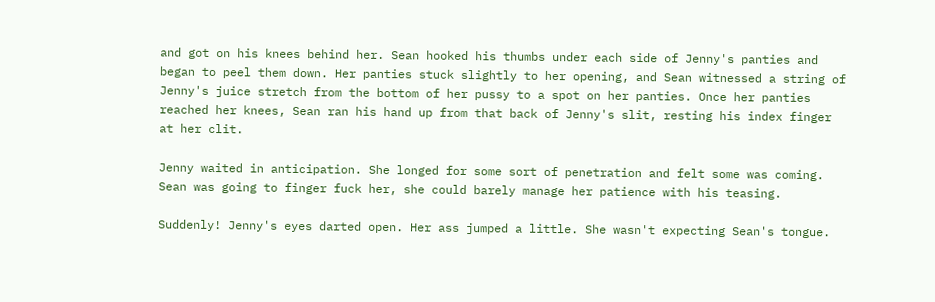and got on his knees behind her. Sean hooked his thumbs under each side of Jenny's panties and began to peel them down. Her panties stuck slightly to her opening, and Sean witnessed a string of Jenny's juice stretch from the bottom of her pussy to a spot on her panties. Once her panties reached her knees, Sean ran his hand up from that back of Jenny's slit, resting his index finger at her clit.

Jenny waited in anticipation. She longed for some sort of penetration and felt some was coming. Sean was going to finger fuck her, she could barely manage her patience with his teasing.

Suddenly! Jenny's eyes darted open. Her ass jumped a little. She wasn't expecting Sean's tongue.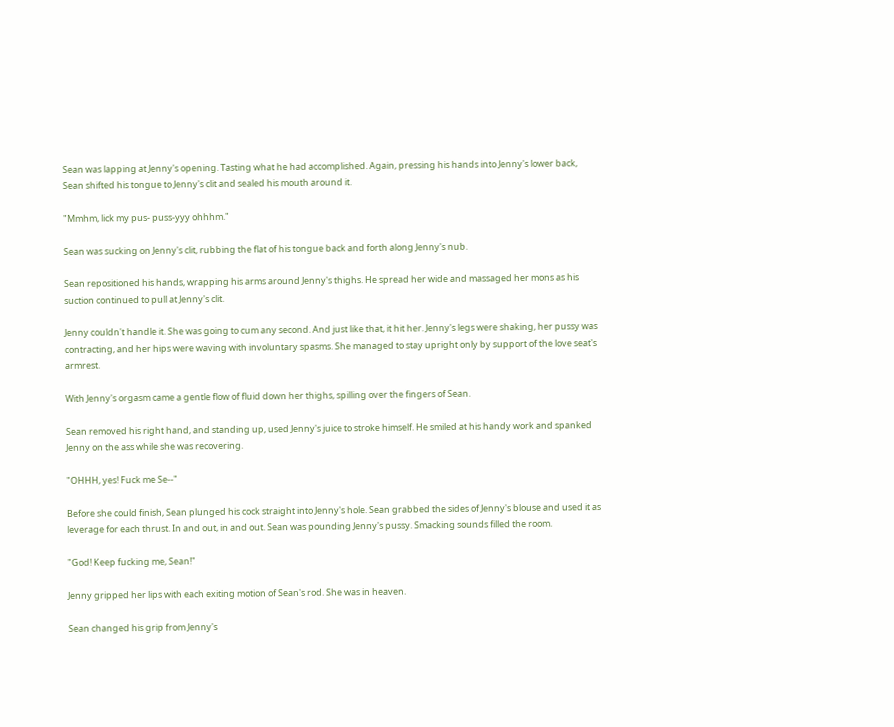Sean was lapping at Jenny's opening. Tasting what he had accomplished. Again, pressing his hands into Jenny's lower back, Sean shifted his tongue to Jenny's clit and sealed his mouth around it.

"Mmhm, lick my pus- puss-yyy ohhhm."

Sean was sucking on Jenny's clit, rubbing the flat of his tongue back and forth along Jenny's nub.

Sean repositioned his hands, wrapping his arms around Jenny's thighs. He spread her wide and massaged her mons as his suction continued to pull at Jenny's clit.

Jenny couldn't handle it. She was going to cum any second. And just like that, it hit her. Jenny's legs were shaking, her pussy was contracting, and her hips were waving with involuntary spasms. She managed to stay upright only by support of the love seat's armrest.

With Jenny's orgasm came a gentle flow of fluid down her thighs, spilling over the fingers of Sean.

Sean removed his right hand, and standing up, used Jenny's juice to stroke himself. He smiled at his handy work and spanked Jenny on the ass while she was recovering.

"OHHH, yes! Fuck me Se--"

Before she could finish, Sean plunged his cock straight into Jenny's hole. Sean grabbed the sides of Jenny's blouse and used it as leverage for each thrust. In and out, in and out. Sean was pounding Jenny's pussy. Smacking sounds filled the room.

"God! Keep fucking me, Sean!"

Jenny gripped her lips with each exiting motion of Sean's rod. She was in heaven.

Sean changed his grip from Jenny's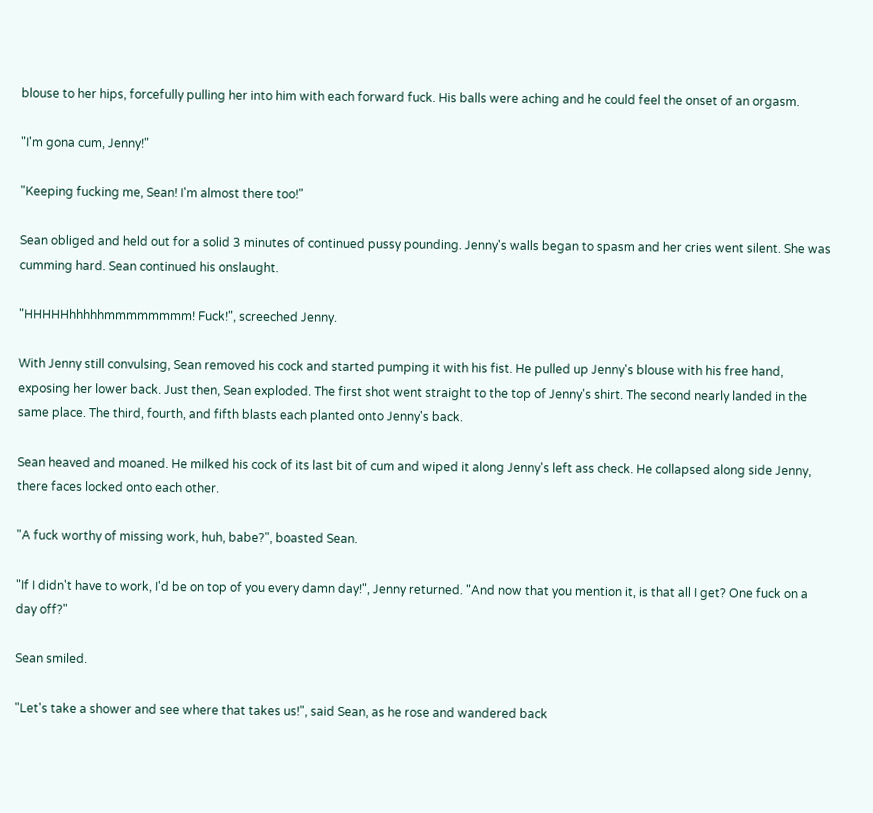blouse to her hips, forcefully pulling her into him with each forward fuck. His balls were aching and he could feel the onset of an orgasm.

"I'm gona cum, Jenny!"

"Keeping fucking me, Sean! I'm almost there too!"

Sean obliged and held out for a solid 3 minutes of continued pussy pounding. Jenny's walls began to spasm and her cries went silent. She was cumming hard. Sean continued his onslaught.

"HHHHHhhhhhmmmmmmmm! Fuck!", screeched Jenny.

With Jenny still convulsing, Sean removed his cock and started pumping it with his fist. He pulled up Jenny's blouse with his free hand, exposing her lower back. Just then, Sean exploded. The first shot went straight to the top of Jenny's shirt. The second nearly landed in the same place. The third, fourth, and fifth blasts each planted onto Jenny's back.

Sean heaved and moaned. He milked his cock of its last bit of cum and wiped it along Jenny's left ass check. He collapsed along side Jenny, there faces locked onto each other.

"A fuck worthy of missing work, huh, babe?", boasted Sean.

"If I didn't have to work, I'd be on top of you every damn day!", Jenny returned. "And now that you mention it, is that all I get? One fuck on a day off?"

Sean smiled.

"Let's take a shower and see where that takes us!", said Sean, as he rose and wandered back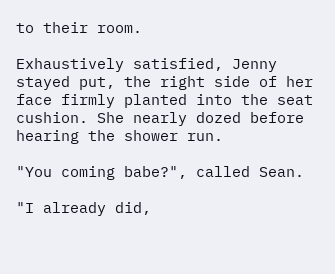to their room.

Exhaustively satisfied, Jenny stayed put, the right side of her face firmly planted into the seat cushion. She nearly dozed before hearing the shower run.

"You coming babe?", called Sean.

"I already did,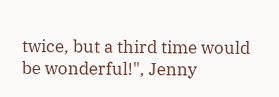twice, but a third time would be wonderful!", Jenny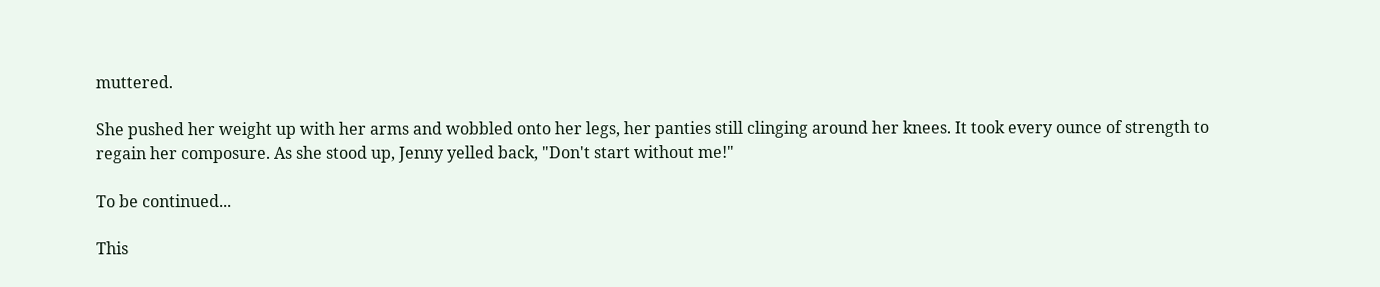muttered.

She pushed her weight up with her arms and wobbled onto her legs, her panties still clinging around her knees. It took every ounce of strength to regain her composure. As she stood up, Jenny yelled back, "Don't start without me!"

To be continued...

This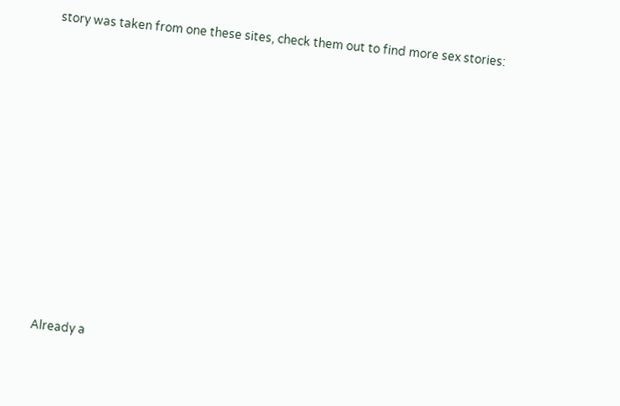story was taken from one these sites, check them out to find more sex stories:











Already a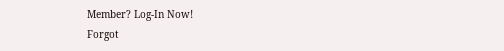Member? Log-In Now!
Forgot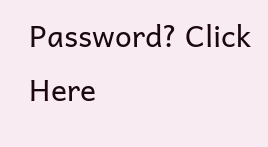Password? Click Here